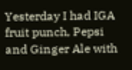Yesterday I had IGA fruit punch, Pepsi and Ginger Ale with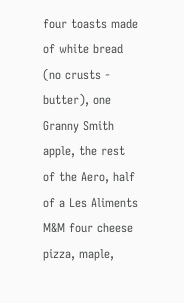four toasts made of white bread (no crusts - butter), one Granny Smith apple, the rest of the Aero, half of a Les Aliments M&M four cheese pizza, maple,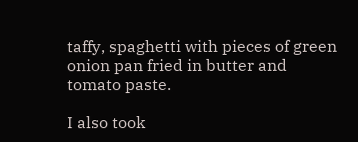taffy, spaghetti with pieces of green onion pan fried in butter and tomato paste.

I also took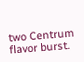two Centrum flavor burst.